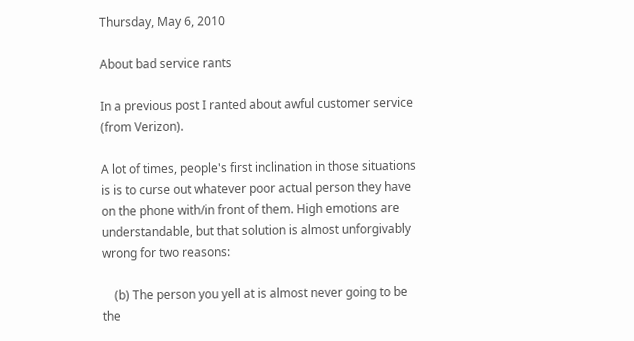Thursday, May 6, 2010

About bad service rants

In a previous post I ranted about awful customer service (from Verizon).

A lot of times, people's first inclination in those situations is is to curse out whatever poor actual person they have on the phone with/in front of them. High emotions are understandable, but that solution is almost unforgivably wrong for two reasons:

    (b) The person you yell at is almost never going to be the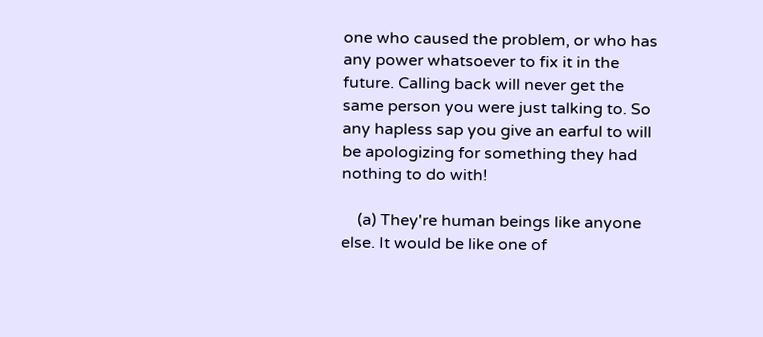one who caused the problem, or who has any power whatsoever to fix it in the future. Calling back will never get the same person you were just talking to. So any hapless sap you give an earful to will be apologizing for something they had nothing to do with!

    (a) They're human beings like anyone else. It would be like one of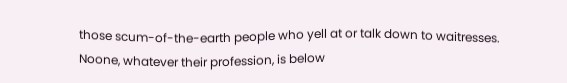those scum-of-the-earth people who yell at or talk down to waitresses. Noone, whatever their profession, is below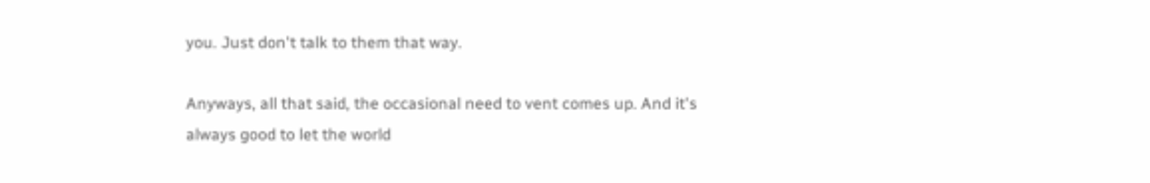you. Just don't talk to them that way.

Anyways, all that said, the occasional need to vent comes up. And it's always good to let the world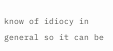know of idiocy in general so it can be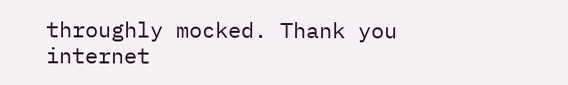throughly mocked. Thank you internet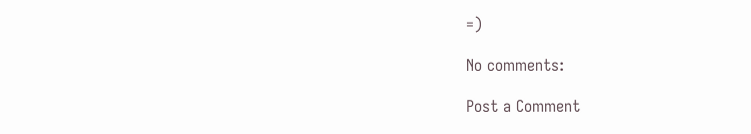=)

No comments:

Post a Comment